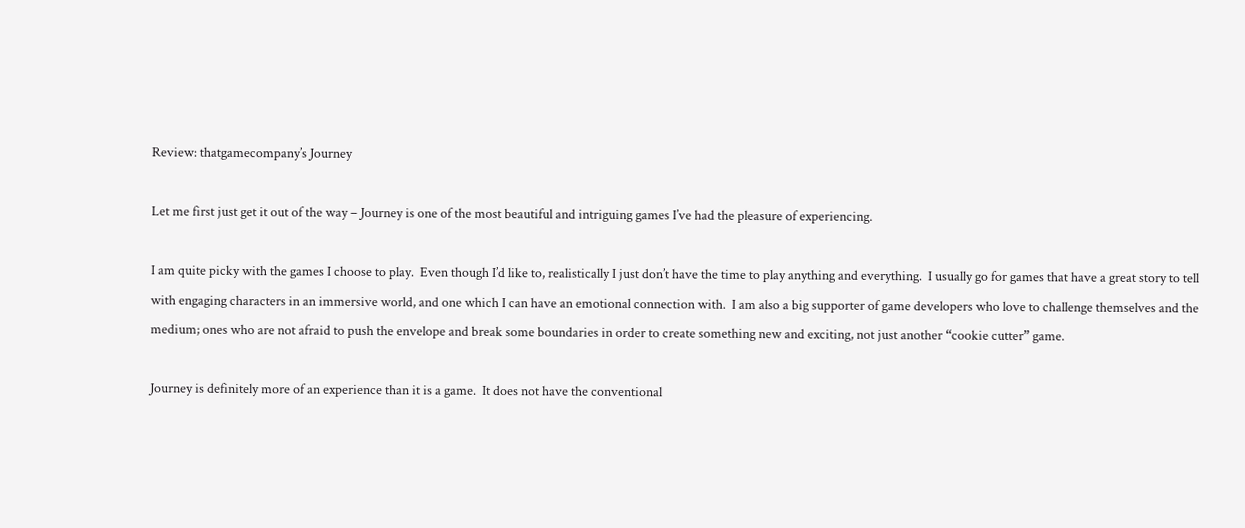Review: thatgamecompany’s Journey

Let me first just get it out of the way – Journey is one of the most beautiful and intriguing games I’ve had the pleasure of experiencing.

I am quite picky with the games I choose to play.  Even though I’d like to, realistically I just don’t have the time to play anything and everything.  I usually go for games that have a great story to tell with engaging characters in an immersive world, and one which I can have an emotional connection with.  I am also a big supporter of game developers who love to challenge themselves and the medium; ones who are not afraid to push the envelope and break some boundaries in order to create something new and exciting, not just another “cookie cutter” game.

Journey is definitely more of an experience than it is a game.  It does not have the conventional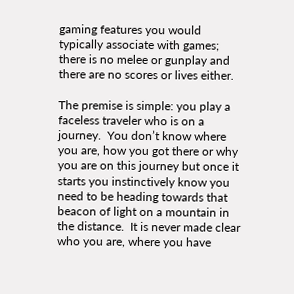gaming features you would typically associate with games; there is no melee or gunplay and there are no scores or lives either.

The premise is simple: you play a faceless traveler who is on a journey.  You don’t know where you are, how you got there or why you are on this journey but once it starts you instinctively know you need to be heading towards that beacon of light on a mountain in the distance.  It is never made clear who you are, where you have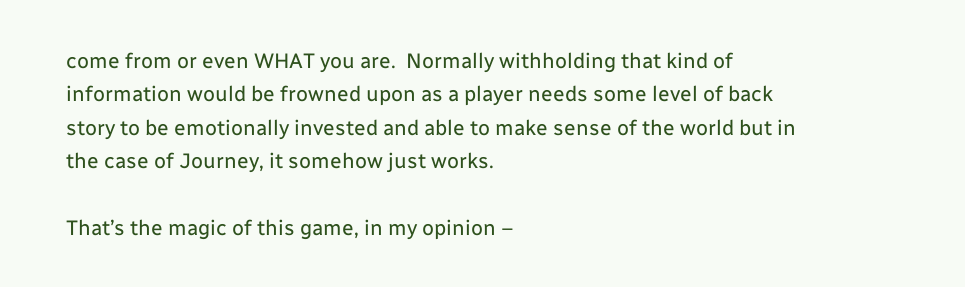come from or even WHAT you are.  Normally withholding that kind of information would be frowned upon as a player needs some level of back story to be emotionally invested and able to make sense of the world but in the case of Journey, it somehow just works.

That’s the magic of this game, in my opinion –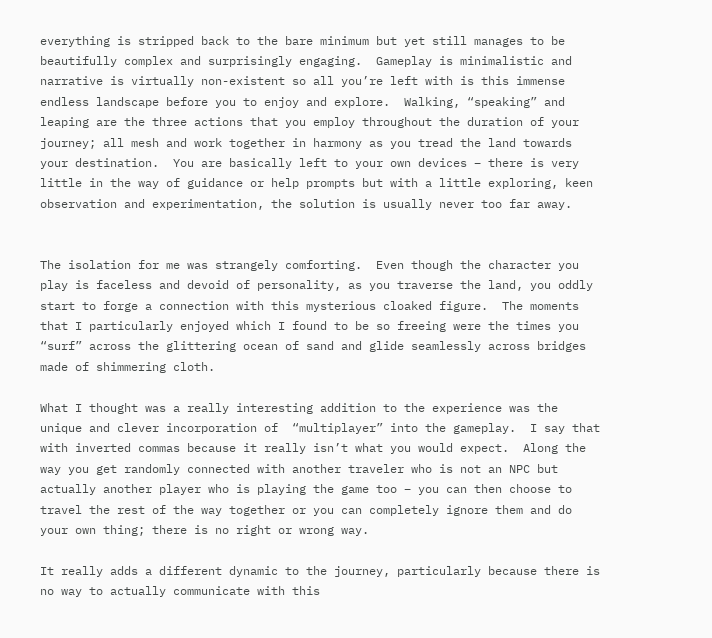everything is stripped back to the bare minimum but yet still manages to be beautifully complex and surprisingly engaging.  Gameplay is minimalistic and narrative is virtually non-existent so all you’re left with is this immense endless landscape before you to enjoy and explore.  Walking, “speaking” and leaping are the three actions that you employ throughout the duration of your journey; all mesh and work together in harmony as you tread the land towards your destination.  You are basically left to your own devices – there is very little in the way of guidance or help prompts but with a little exploring, keen observation and experimentation, the solution is usually never too far away.


The isolation for me was strangely comforting.  Even though the character you play is faceless and devoid of personality, as you traverse the land, you oddly start to forge a connection with this mysterious cloaked figure.  The moments that I particularly enjoyed which I found to be so freeing were the times you “surf” across the glittering ocean of sand and glide seamlessly across bridges made of shimmering cloth.

What I thought was a really interesting addition to the experience was the unique and clever incorporation of  “multiplayer” into the gameplay.  I say that with inverted commas because it really isn’t what you would expect.  Along the way you get randomly connected with another traveler who is not an NPC but actually another player who is playing the game too – you can then choose to travel the rest of the way together or you can completely ignore them and do your own thing; there is no right or wrong way.

It really adds a different dynamic to the journey, particularly because there is no way to actually communicate with this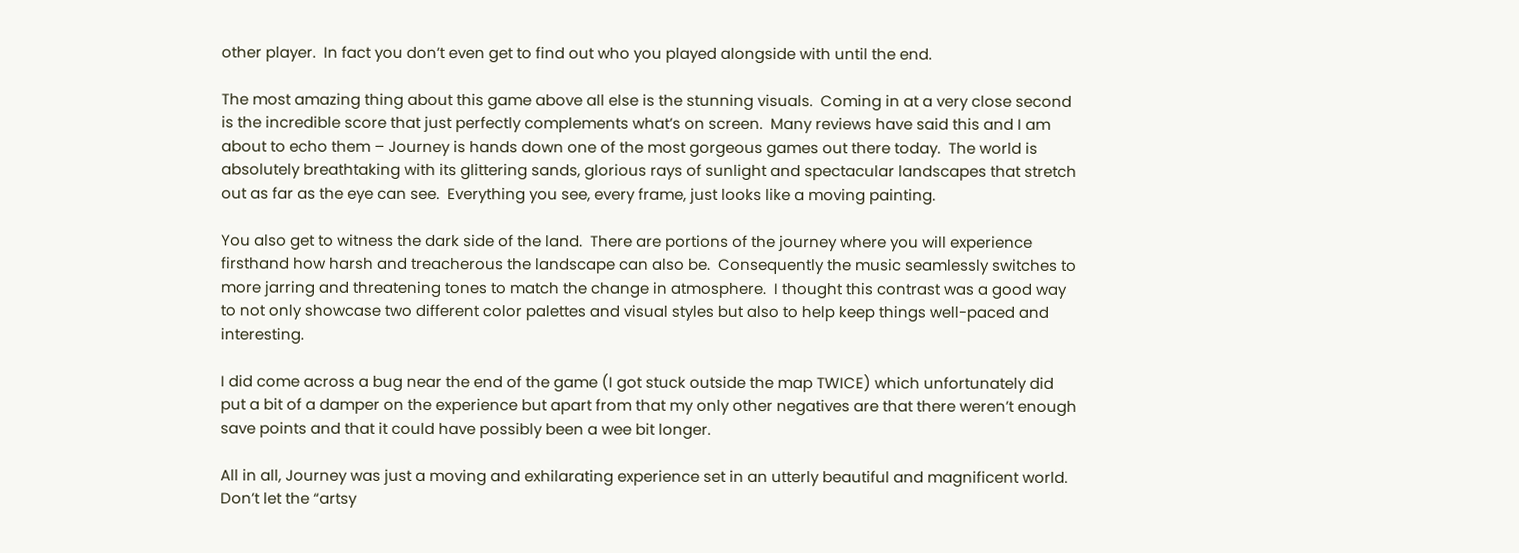other player.  In fact you don’t even get to find out who you played alongside with until the end.

The most amazing thing about this game above all else is the stunning visuals.  Coming in at a very close second is the incredible score that just perfectly complements what’s on screen.  Many reviews have said this and I am about to echo them – Journey is hands down one of the most gorgeous games out there today.  The world is absolutely breathtaking with its glittering sands, glorious rays of sunlight and spectacular landscapes that stretch out as far as the eye can see.  Everything you see, every frame, just looks like a moving painting.

You also get to witness the dark side of the land.  There are portions of the journey where you will experience firsthand how harsh and treacherous the landscape can also be.  Consequently the music seamlessly switches to more jarring and threatening tones to match the change in atmosphere.  I thought this contrast was a good way to not only showcase two different color palettes and visual styles but also to help keep things well-paced and interesting.

I did come across a bug near the end of the game (I got stuck outside the map TWICE) which unfortunately did put a bit of a damper on the experience but apart from that my only other negatives are that there weren’t enough save points and that it could have possibly been a wee bit longer.

All in all, Journey was just a moving and exhilarating experience set in an utterly beautiful and magnificent world.  Don’t let the “artsy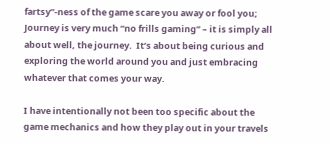fartsy”-ness of the game scare you away or fool you; Journey is very much “no frills gaming” – it is simply all about well, the journey.  It’s about being curious and exploring the world around you and just embracing whatever that comes your way.

I have intentionally not been too specific about the game mechanics and how they play out in your travels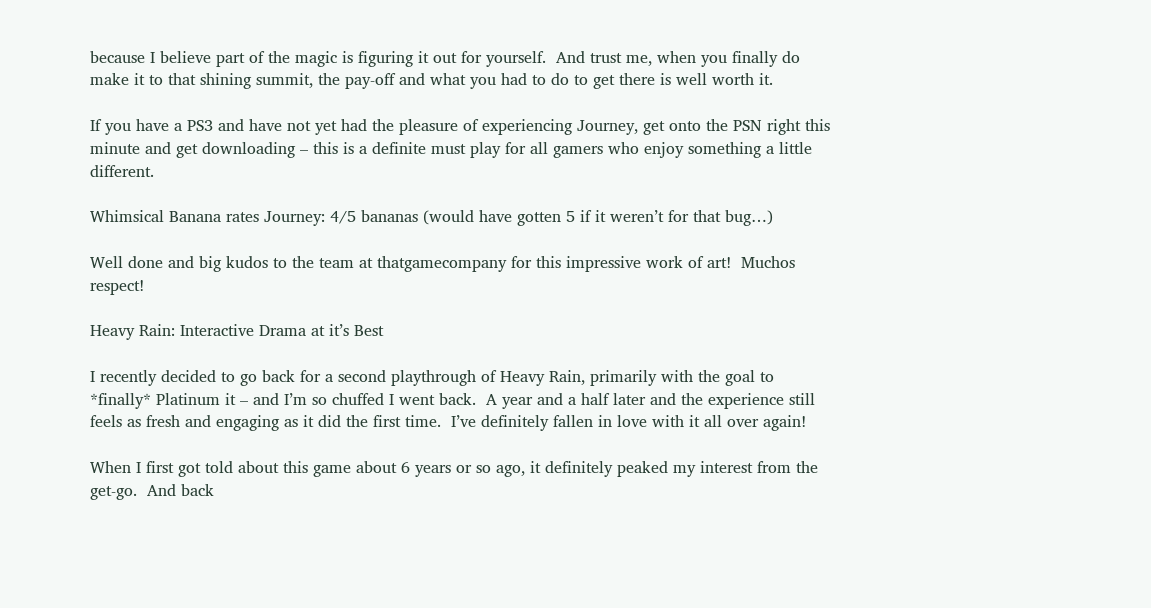because I believe part of the magic is figuring it out for yourself.  And trust me, when you finally do make it to that shining summit, the pay-off and what you had to do to get there is well worth it.

If you have a PS3 and have not yet had the pleasure of experiencing Journey, get onto the PSN right this minute and get downloading – this is a definite must play for all gamers who enjoy something a little different.

Whimsical Banana rates Journey: 4/5 bananas (would have gotten 5 if it weren’t for that bug…)

Well done and big kudos to the team at thatgamecompany for this impressive work of art!  Muchos respect!

Heavy Rain: Interactive Drama at it’s Best

I recently decided to go back for a second playthrough of Heavy Rain, primarily with the goal to *finally* Platinum it – and I’m so chuffed I went back.  A year and a half later and the experience still feels as fresh and engaging as it did the first time.  I’ve definitely fallen in love with it all over again!

When I first got told about this game about 6 years or so ago, it definitely peaked my interest from the get-go.  And back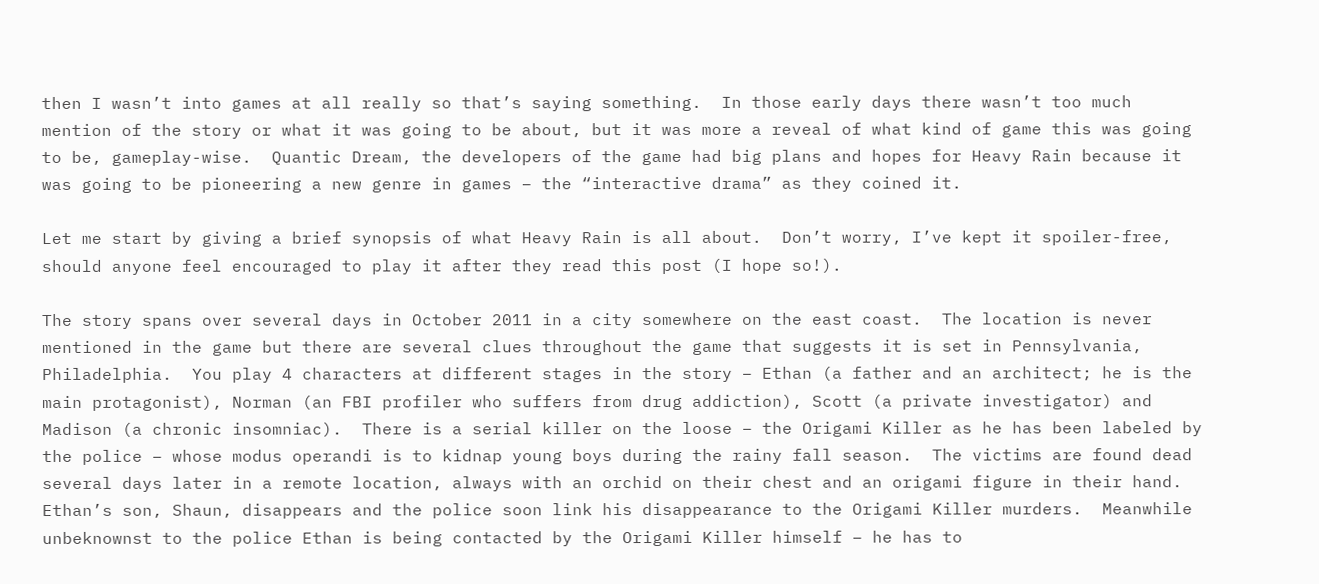then I wasn’t into games at all really so that’s saying something.  In those early days there wasn’t too much mention of the story or what it was going to be about, but it was more a reveal of what kind of game this was going to be, gameplay-wise.  Quantic Dream, the developers of the game had big plans and hopes for Heavy Rain because it was going to be pioneering a new genre in games – the “interactive drama” as they coined it.

Let me start by giving a brief synopsis of what Heavy Rain is all about.  Don’t worry, I’ve kept it spoiler-free, should anyone feel encouraged to play it after they read this post (I hope so!).

The story spans over several days in October 2011 in a city somewhere on the east coast.  The location is never mentioned in the game but there are several clues throughout the game that suggests it is set in Pennsylvania, Philadelphia.  You play 4 characters at different stages in the story – Ethan (a father and an architect; he is the main protagonist), Norman (an FBI profiler who suffers from drug addiction), Scott (a private investigator) and Madison (a chronic insomniac).  There is a serial killer on the loose – the Origami Killer as he has been labeled by the police – whose modus operandi is to kidnap young boys during the rainy fall season.  The victims are found dead several days later in a remote location, always with an orchid on their chest and an origami figure in their hand.  Ethan’s son, Shaun, disappears and the police soon link his disappearance to the Origami Killer murders.  Meanwhile unbeknownst to the police Ethan is being contacted by the Origami Killer himself – he has to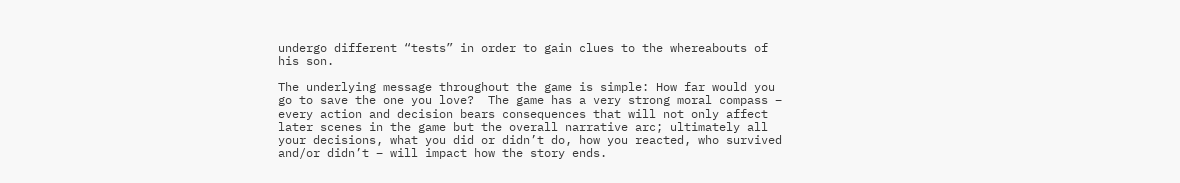undergo different “tests” in order to gain clues to the whereabouts of his son.

The underlying message throughout the game is simple: How far would you go to save the one you love?  The game has a very strong moral compass – every action and decision bears consequences that will not only affect later scenes in the game but the overall narrative arc; ultimately all your decisions, what you did or didn’t do, how you reacted, who survived and/or didn’t – will impact how the story ends.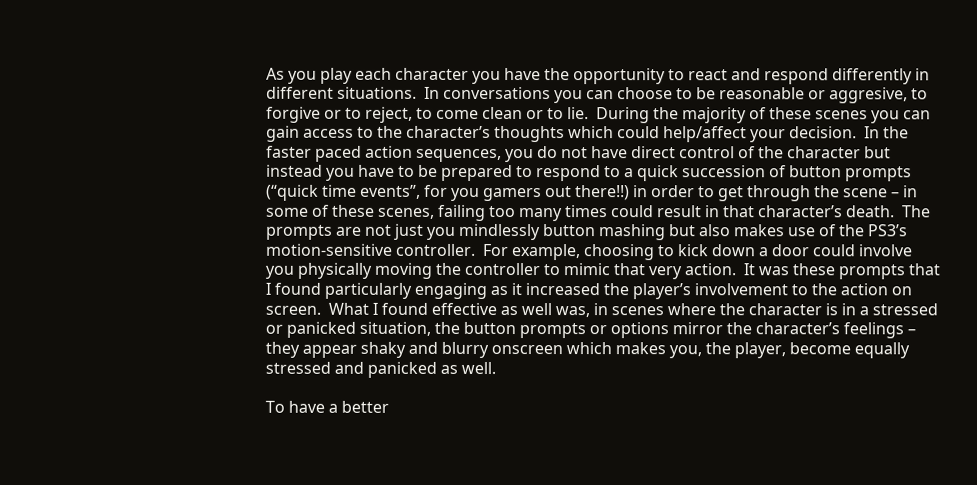As you play each character you have the opportunity to react and respond differently in different situations.  In conversations you can choose to be reasonable or aggresive, to forgive or to reject, to come clean or to lie.  During the majority of these scenes you can gain access to the character’s thoughts which could help/affect your decision.  In the faster paced action sequences, you do not have direct control of the character but instead you have to be prepared to respond to a quick succession of button prompts (“quick time events”, for you gamers out there!!) in order to get through the scene – in some of these scenes, failing too many times could result in that character’s death.  The prompts are not just you mindlessly button mashing but also makes use of the PS3’s motion-sensitive controller.  For example, choosing to kick down a door could involve you physically moving the controller to mimic that very action.  It was these prompts that I found particularly engaging as it increased the player’s involvement to the action on screen.  What I found effective as well was, in scenes where the character is in a stressed or panicked situation, the button prompts or options mirror the character’s feelings – they appear shaky and blurry onscreen which makes you, the player, become equally stressed and panicked as well.

To have a better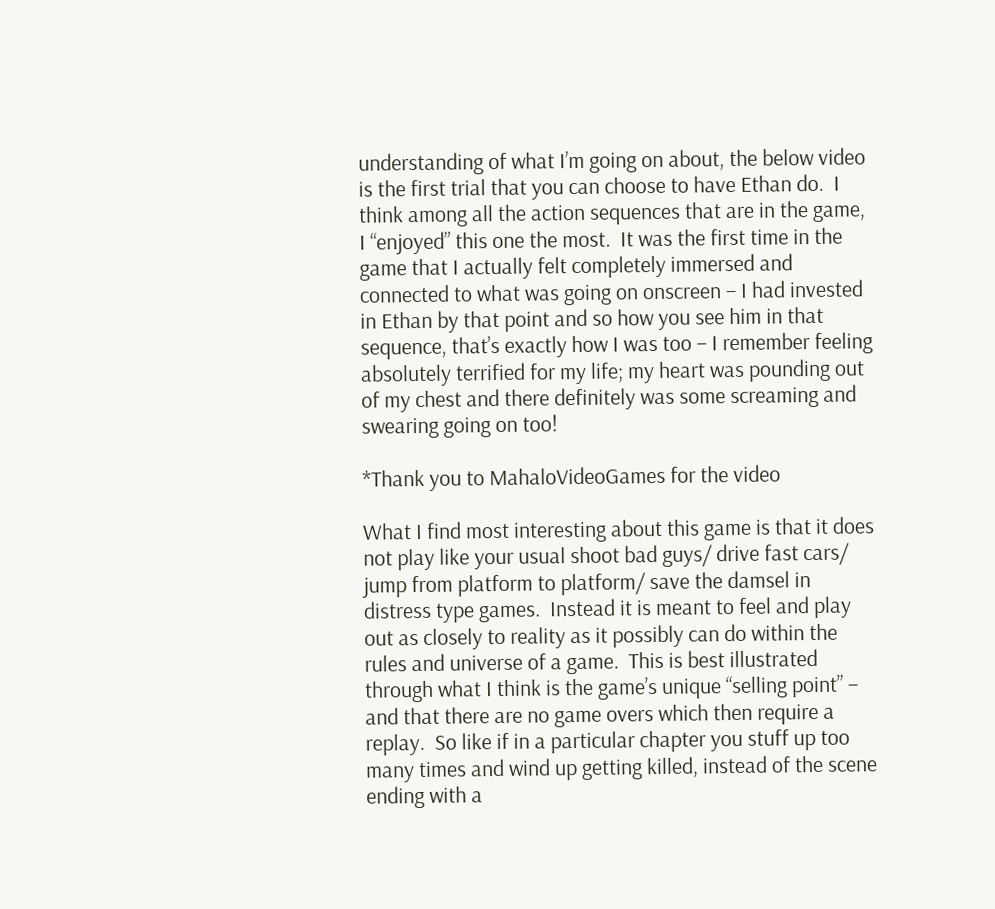understanding of what I’m going on about, the below video is the first trial that you can choose to have Ethan do.  I think among all the action sequences that are in the game, I “enjoyed” this one the most.  It was the first time in the game that I actually felt completely immersed and connected to what was going on onscreen – I had invested in Ethan by that point and so how you see him in that sequence, that’s exactly how I was too – I remember feeling absolutely terrified for my life; my heart was pounding out of my chest and there definitely was some screaming and swearing going on too!

*Thank you to MahaloVideoGames for the video

What I find most interesting about this game is that it does not play like your usual shoot bad guys/ drive fast cars/ jump from platform to platform/ save the damsel in distress type games.  Instead it is meant to feel and play out as closely to reality as it possibly can do within the rules and universe of a game.  This is best illustrated through what I think is the game’s unique “selling point” – and that there are no game overs which then require a replay.  So like if in a particular chapter you stuff up too many times and wind up getting killed, instead of the scene ending with a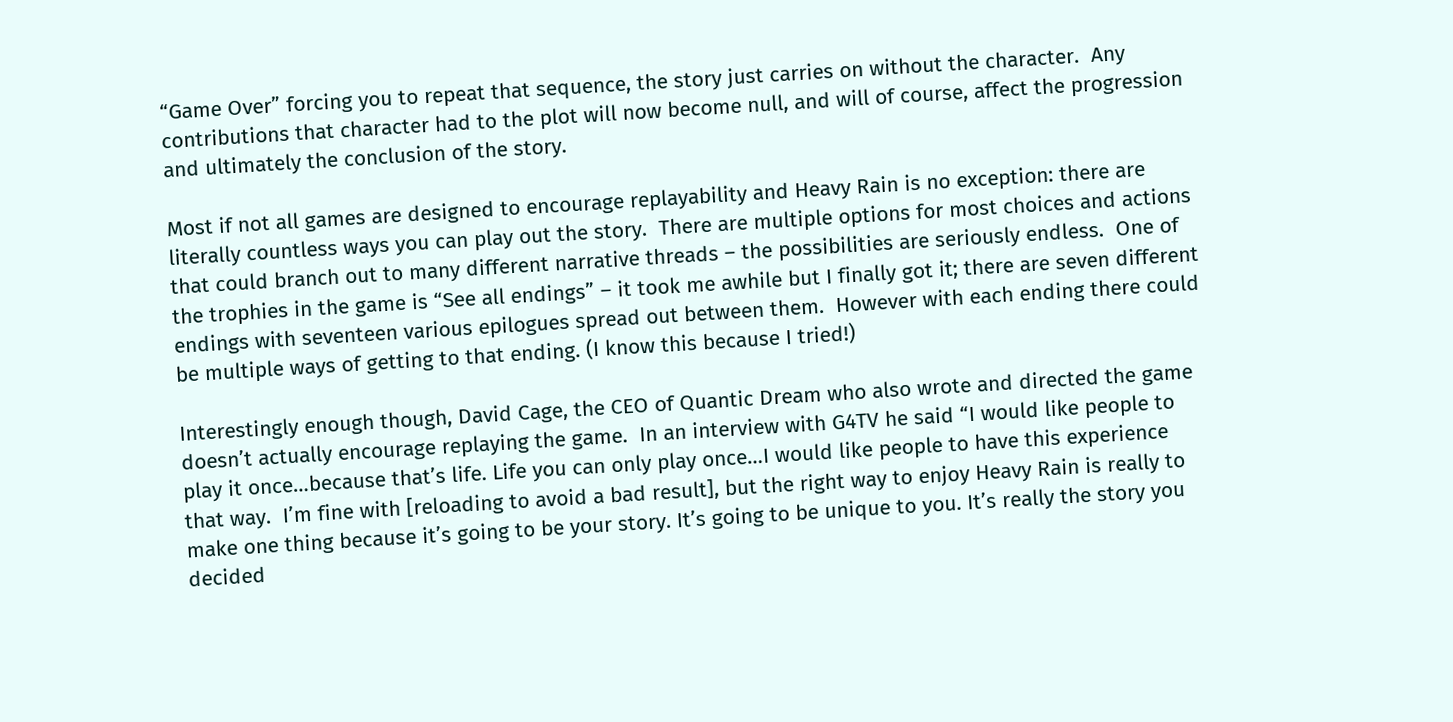“Game Over” forcing you to repeat that sequence, the story just carries on without the character.  Any contributions that character had to the plot will now become null, and will of course, affect the progression and ultimately the conclusion of the story.

Most if not all games are designed to encourage replayability and Heavy Rain is no exception: there are literally countless ways you can play out the story.  There are multiple options for most choices and actions that could branch out to many different narrative threads – the possibilities are seriously endless.  One of the trophies in the game is “See all endings” – it took me awhile but I finally got it; there are seven different endings with seventeen various epilogues spread out between them.  However with each ending there could be multiple ways of getting to that ending. (I know this because I tried!)

Interestingly enough though, David Cage, the CEO of Quantic Dream who also wrote and directed the game doesn’t actually encourage replaying the game.  In an interview with G4TV he said “I would like people to play it once…because that’s life. Life you can only play once…I would like people to have this experience that way.  I’m fine with [reloading to avoid a bad result], but the right way to enjoy Heavy Rain is really to make one thing because it’s going to be your story. It’s going to be unique to you. It’s really the story you decided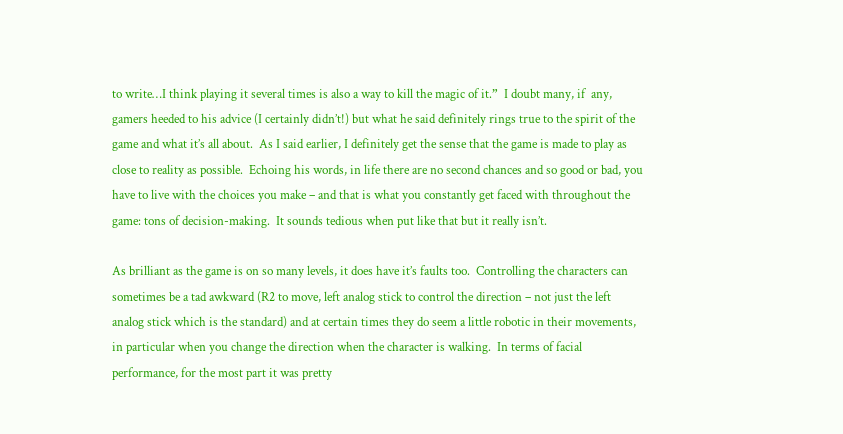to write…I think playing it several times is also a way to kill the magic of it.”  I doubt many, if  any, gamers heeded to his advice (I certainly didn’t!) but what he said definitely rings true to the spirit of the game and what it’s all about.  As I said earlier, I definitely get the sense that the game is made to play as close to reality as possible.  Echoing his words, in life there are no second chances and so good or bad, you have to live with the choices you make – and that is what you constantly get faced with throughout the game: tons of decision-making.  It sounds tedious when put like that but it really isn’t.

As brilliant as the game is on so many levels, it does have it’s faults too.  Controlling the characters can sometimes be a tad awkward (R2 to move, left analog stick to control the direction – not just the left analog stick which is the standard) and at certain times they do seem a little robotic in their movements, in particular when you change the direction when the character is walking.  In terms of facial performance, for the most part it was pretty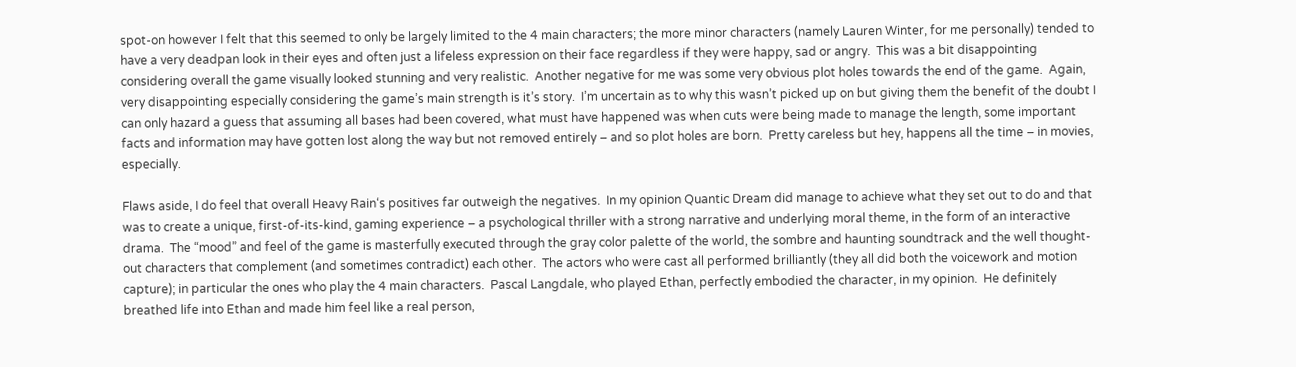spot-on however I felt that this seemed to only be largely limited to the 4 main characters; the more minor characters (namely Lauren Winter, for me personally) tended to have a very deadpan look in their eyes and often just a lifeless expression on their face regardless if they were happy, sad or angry.  This was a bit disappointing considering overall the game visually looked stunning and very realistic.  Another negative for me was some very obvious plot holes towards the end of the game.  Again, very disappointing especially considering the game’s main strength is it’s story.  I’m uncertain as to why this wasn’t picked up on but giving them the benefit of the doubt I can only hazard a guess that assuming all bases had been covered, what must have happened was when cuts were being made to manage the length, some important facts and information may have gotten lost along the way but not removed entirely – and so plot holes are born.  Pretty careless but hey, happens all the time – in movies, especially.

Flaws aside, I do feel that overall Heavy Rain‘s positives far outweigh the negatives.  In my opinion Quantic Dream did manage to achieve what they set out to do and that was to create a unique, first-of-its-kind, gaming experience – a psychological thriller with a strong narrative and underlying moral theme, in the form of an interactive drama.  The “mood” and feel of the game is masterfully executed through the gray color palette of the world, the sombre and haunting soundtrack and the well thought-out characters that complement (and sometimes contradict) each other.  The actors who were cast all performed brilliantly (they all did both the voicework and motion capture); in particular the ones who play the 4 main characters.  Pascal Langdale, who played Ethan, perfectly embodied the character, in my opinion.  He definitely breathed life into Ethan and made him feel like a real person,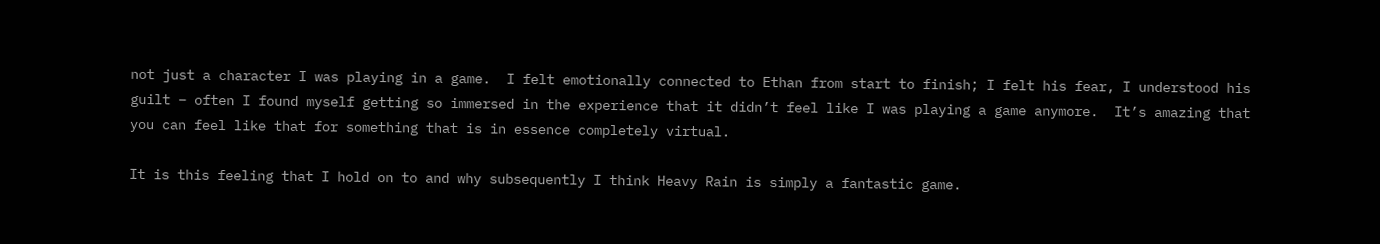not just a character I was playing in a game.  I felt emotionally connected to Ethan from start to finish; I felt his fear, I understood his guilt – often I found myself getting so immersed in the experience that it didn’t feel like I was playing a game anymore.  It’s amazing that you can feel like that for something that is in essence completely virtual.

It is this feeling that I hold on to and why subsequently I think Heavy Rain is simply a fantastic game.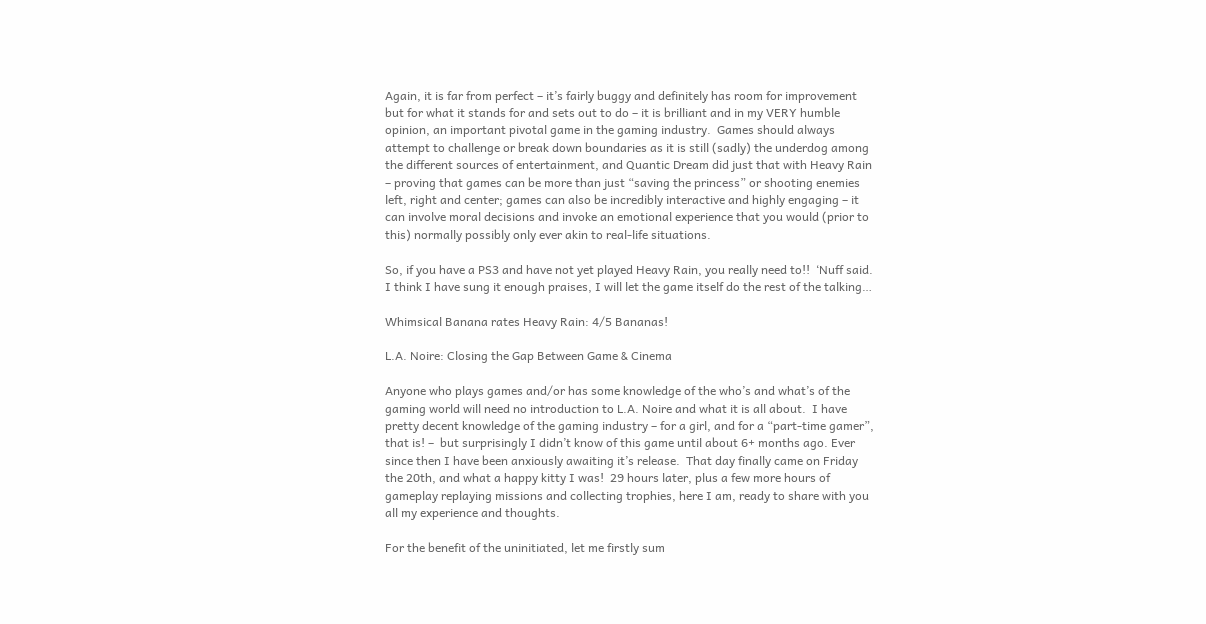Again, it is far from perfect – it’s fairly buggy and definitely has room for improvement but for what it stands for and sets out to do – it is brilliant and in my VERY humble opinion, an important pivotal game in the gaming industry.  Games should always attempt to challenge or break down boundaries as it is still (sadly) the underdog among the different sources of entertainment, and Quantic Dream did just that with Heavy Rain – proving that games can be more than just “saving the princess” or shooting enemies left, right and center; games can also be incredibly interactive and highly engaging – it can involve moral decisions and invoke an emotional experience that you would (prior to this) normally possibly only ever akin to real-life situations.

So, if you have a PS3 and have not yet played Heavy Rain, you really need to!!  ‘Nuff said.   I think I have sung it enough praises, I will let the game itself do the rest of the talking…

Whimsical Banana rates Heavy Rain: 4/5 Bananas!

L.A. Noire: Closing the Gap Between Game & Cinema

Anyone who plays games and/or has some knowledge of the who’s and what’s of the gaming world will need no introduction to L.A. Noire and what it is all about.  I have pretty decent knowledge of the gaming industry – for a girl, and for a “part-time gamer”, that is! –  but surprisingly I didn’t know of this game until about 6+ months ago. Ever since then I have been anxiously awaiting it’s release.  That day finally came on Friday the 20th, and what a happy kitty I was!  29 hours later, plus a few more hours of gameplay replaying missions and collecting trophies, here I am, ready to share with you all my experience and thoughts.

For the benefit of the uninitiated, let me firstly sum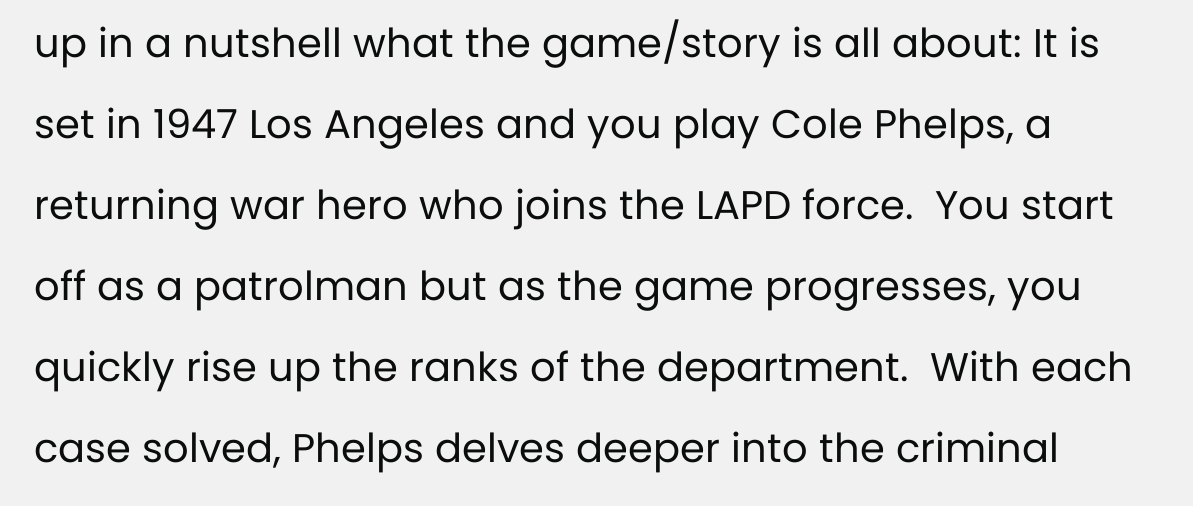up in a nutshell what the game/story is all about: It is set in 1947 Los Angeles and you play Cole Phelps, a returning war hero who joins the LAPD force.  You start off as a patrolman but as the game progresses, you quickly rise up the ranks of the department.  With each case solved, Phelps delves deeper into the criminal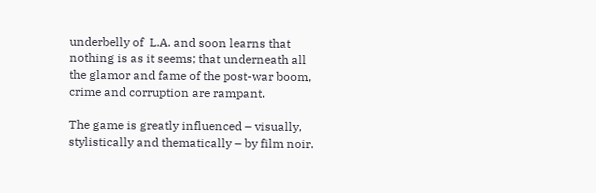underbelly of  L.A. and soon learns that nothing is as it seems; that underneath all the glamor and fame of the post-war boom, crime and corruption are rampant.

The game is greatly influenced – visually, stylistically and thematically – by film noir.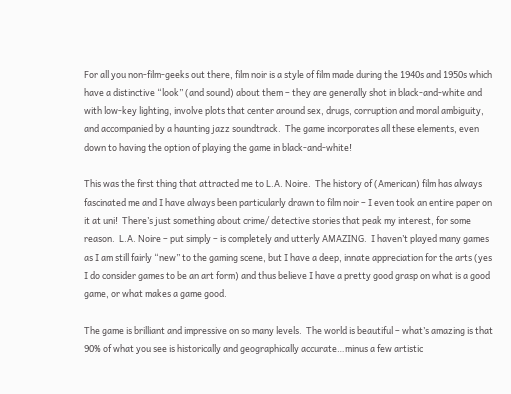For all you non-film-geeks out there, film noir is a style of film made during the 1940s and 1950s which have a distinctive “look” (and sound) about them – they are generally shot in black-and-white and with low-key lighting, involve plots that center around sex, drugs, corruption and moral ambiguity, and accompanied by a haunting jazz soundtrack.  The game incorporates all these elements, even down to having the option of playing the game in black-and-white!

This was the first thing that attracted me to L.A. Noire.  The history of (American) film has always fascinated me and I have always been particularly drawn to film noir – I even took an entire paper on it at uni!  There’s just something about crime/ detective stories that peak my interest, for some reason.  L.A. Noire – put simply – is completely and utterly AMAZING.  I haven’t played many games as I am still fairly “new” to the gaming scene, but I have a deep, innate appreciation for the arts (yes I do consider games to be an art form) and thus believe I have a pretty good grasp on what is a good game, or what makes a game good.

The game is brilliant and impressive on so many levels.  The world is beautiful – what’s amazing is that 90% of what you see is historically and geographically accurate…minus a few artistic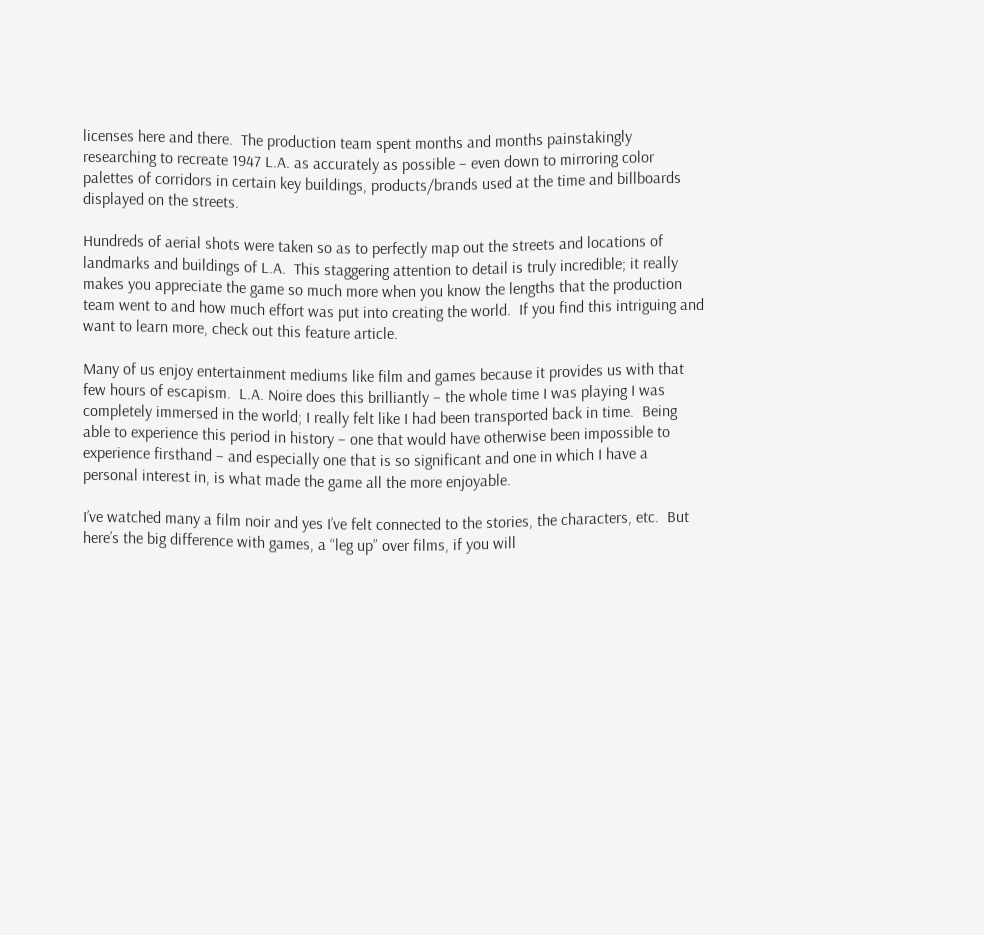licenses here and there.  The production team spent months and months painstakingly researching to recreate 1947 L.A. as accurately as possible – even down to mirroring color palettes of corridors in certain key buildings, products/brands used at the time and billboards displayed on the streets.

Hundreds of aerial shots were taken so as to perfectly map out the streets and locations of landmarks and buildings of L.A.  This staggering attention to detail is truly incredible; it really makes you appreciate the game so much more when you know the lengths that the production team went to and how much effort was put into creating the world.  If you find this intriguing and want to learn more, check out this feature article.

Many of us enjoy entertainment mediums like film and games because it provides us with that few hours of escapism.  L.A. Noire does this brilliantly – the whole time I was playing I was completely immersed in the world; I really felt like I had been transported back in time.  Being able to experience this period in history – one that would have otherwise been impossible to experience firsthand – and especially one that is so significant and one in which I have a personal interest in, is what made the game all the more enjoyable.

I’ve watched many a film noir and yes I’ve felt connected to the stories, the characters, etc.  But here’s the big difference with games, a “leg up” over films, if you will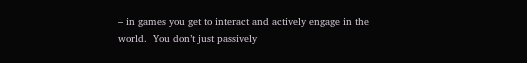– in games you get to interact and actively engage in the world.  You don’t just passively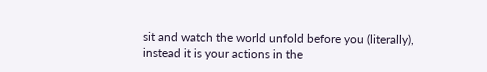sit and watch the world unfold before you (literally), instead it is your actions in the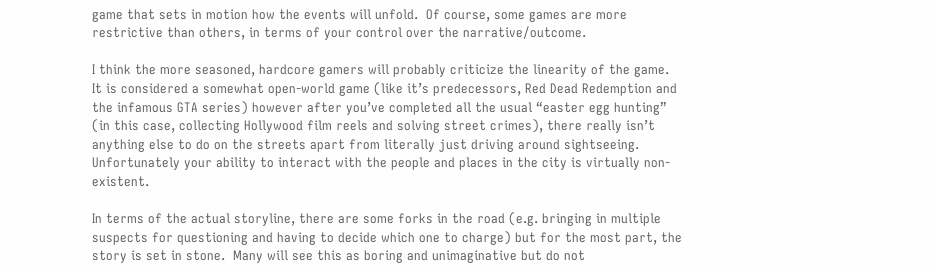game that sets in motion how the events will unfold.  Of course, some games are more restrictive than others, in terms of your control over the narrative/outcome.

I think the more seasoned, hardcore gamers will probably criticize the linearity of the game.  It is considered a somewhat open-world game (like it’s predecessors, Red Dead Redemption and the infamous GTA series) however after you’ve completed all the usual “easter egg hunting” (in this case, collecting Hollywood film reels and solving street crimes), there really isn’t anything else to do on the streets apart from literally just driving around sightseeing.  Unfortunately your ability to interact with the people and places in the city is virtually non-existent.

In terms of the actual storyline, there are some forks in the road (e.g. bringing in multiple suspects for questioning and having to decide which one to charge) but for the most part, the story is set in stone.  Many will see this as boring and unimaginative but do not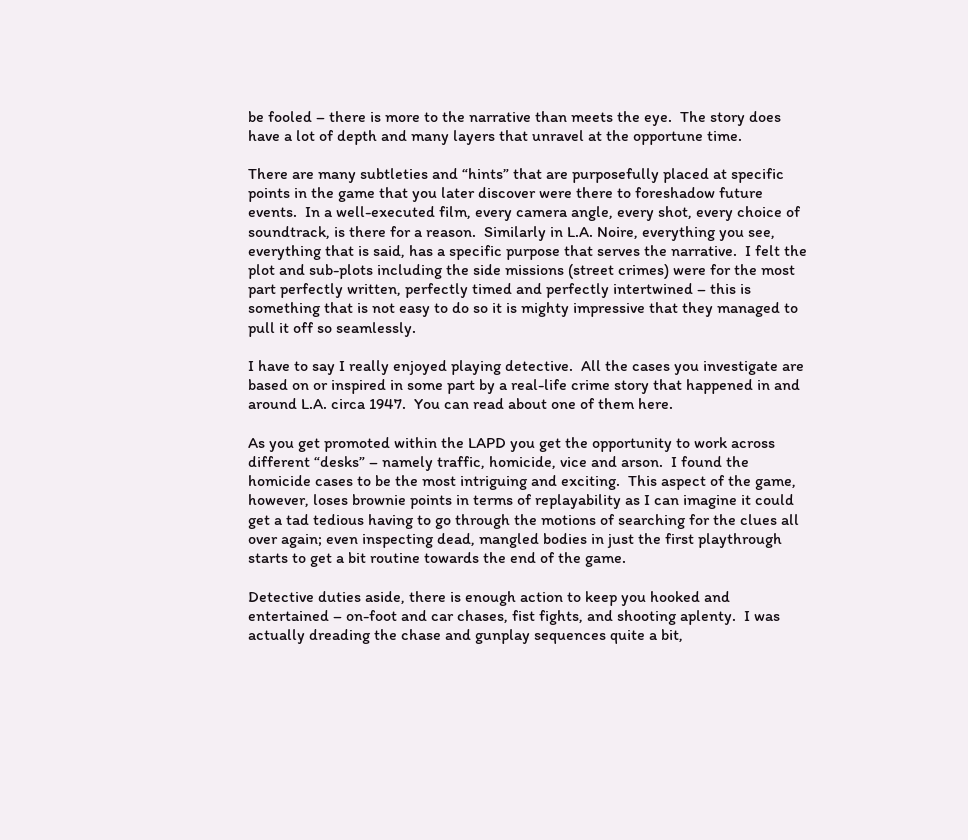be fooled – there is more to the narrative than meets the eye.  The story does have a lot of depth and many layers that unravel at the opportune time.

There are many subtleties and “hints” that are purposefully placed at specific points in the game that you later discover were there to foreshadow future events.  In a well-executed film, every camera angle, every shot, every choice of soundtrack, is there for a reason.  Similarly in L.A. Noire, everything you see, everything that is said, has a specific purpose that serves the narrative.  I felt the plot and sub-plots including the side missions (street crimes) were for the most part perfectly written, perfectly timed and perfectly intertwined – this is something that is not easy to do so it is mighty impressive that they managed to pull it off so seamlessly.

I have to say I really enjoyed playing detective.  All the cases you investigate are based on or inspired in some part by a real-life crime story that happened in and around L.A. circa 1947.  You can read about one of them here.

As you get promoted within the LAPD you get the opportunity to work across different “desks” – namely traffic, homicide, vice and arson.  I found the homicide cases to be the most intriguing and exciting.  This aspect of the game, however, loses brownie points in terms of replayability as I can imagine it could get a tad tedious having to go through the motions of searching for the clues all over again; even inspecting dead, mangled bodies in just the first playthrough starts to get a bit routine towards the end of the game.

Detective duties aside, there is enough action to keep you hooked and entertained – on-foot and car chases, fist fights, and shooting aplenty.  I was actually dreading the chase and gunplay sequences quite a bit,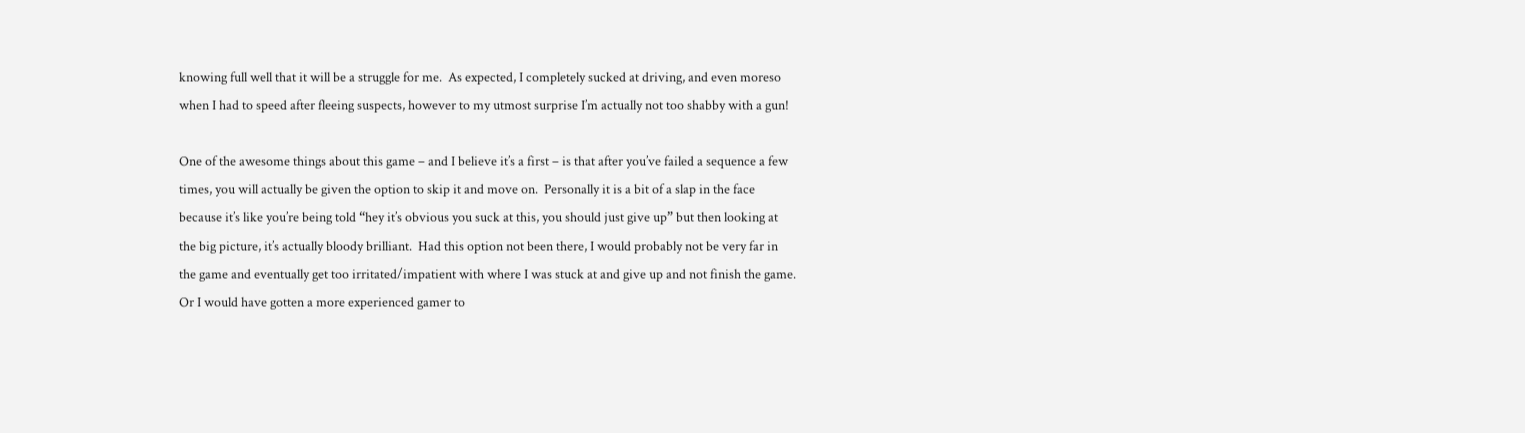knowing full well that it will be a struggle for me.  As expected, I completely sucked at driving, and even moreso when I had to speed after fleeing suspects, however to my utmost surprise I’m actually not too shabby with a gun!

One of the awesome things about this game – and I believe it’s a first – is that after you’ve failed a sequence a few times, you will actually be given the option to skip it and move on.  Personally it is a bit of a slap in the face because it’s like you’re being told “hey it’s obvious you suck at this, you should just give up” but then looking at the big picture, it’s actually bloody brilliant.  Had this option not been there, I would probably not be very far in the game and eventually get too irritated/impatient with where I was stuck at and give up and not finish the game.  Or I would have gotten a more experienced gamer to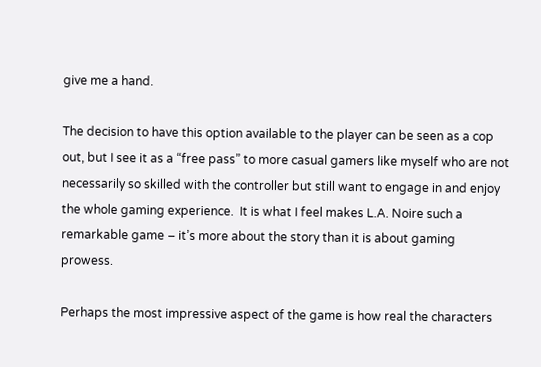give me a hand.

The decision to have this option available to the player can be seen as a cop out, but I see it as a “free pass” to more casual gamers like myself who are not necessarily so skilled with the controller but still want to engage in and enjoy the whole gaming experience.  It is what I feel makes L.A. Noire such a remarkable game – it’s more about the story than it is about gaming prowess.

Perhaps the most impressive aspect of the game is how real the characters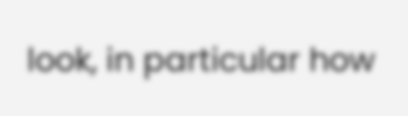look, in particular how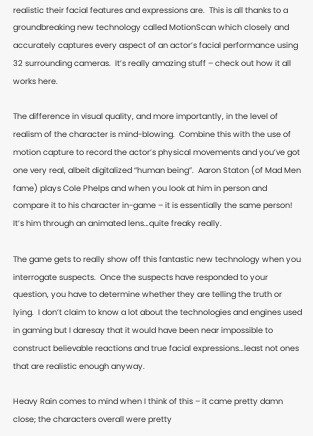realistic their facial features and expressions are.  This is all thanks to a groundbreaking new technology called MotionScan which closely and accurately captures every aspect of an actor’s facial performance using 32 surrounding cameras.  It’s really amazing stuff – check out how it all works here.

The difference in visual quality, and more importantly, in the level of realism of the character is mind-blowing.  Combine this with the use of motion capture to record the actor’s physical movements and you’ve got one very real, albeit digitalized “human being”.  Aaron Staton (of Mad Men fame) plays Cole Phelps and when you look at him in person and compare it to his character in-game – it is essentially the same person!  It’s him through an animated lens…quite freaky really.

The game gets to really show off this fantastic new technology when you interrogate suspects.  Once the suspects have responded to your question, you have to determine whether they are telling the truth or lying.  I don’t claim to know a lot about the technologies and engines used in gaming but I daresay that it would have been near impossible to construct believable reactions and true facial expressions…least not ones that are realistic enough anyway.

Heavy Rain comes to mind when I think of this – it came pretty damn close; the characters overall were pretty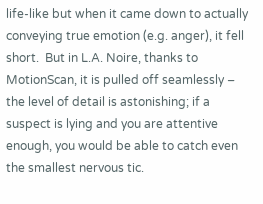life-like but when it came down to actually conveying true emotion (e.g. anger), it fell short.  But in L.A. Noire, thanks to MotionScan, it is pulled off seamlessly – the level of detail is astonishing; if a suspect is lying and you are attentive enough, you would be able to catch even the smallest nervous tic.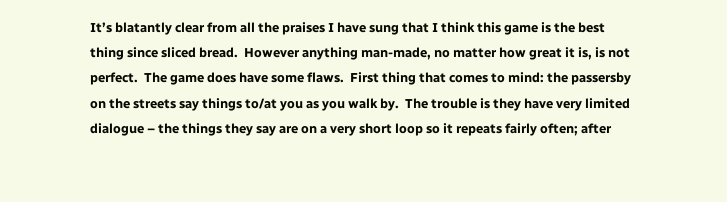It’s blatantly clear from all the praises I have sung that I think this game is the best thing since sliced bread.  However anything man-made, no matter how great it is, is not perfect.  The game does have some flaws.  First thing that comes to mind: the passersby on the streets say things to/at you as you walk by.  The trouble is they have very limited dialogue – the things they say are on a very short loop so it repeats fairly often; after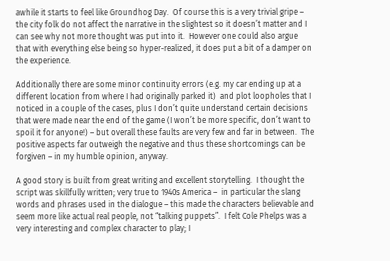awhile it starts to feel like Groundhog Day.  Of course this is a very trivial gripe – the city folk do not affect the narrative in the slightest so it doesn’t matter and I can see why not more thought was put into it.  However one could also argue that with everything else being so hyper-realized, it does put a bit of a damper on the experience.

Additionally there are some minor continuity errors (e.g. my car ending up at a different location from where I had originally parked it)  and plot loopholes that I noticed in a couple of the cases, plus I don’t quite understand certain decisions that were made near the end of the game (I won’t be more specific, don’t want to spoil it for anyone!) – but overall these faults are very few and far in between.  The positive aspects far outweigh the negative and thus these shortcomings can be forgiven – in my humble opinion, anyway.

A good story is built from great writing and excellent storytelling.  I thought the script was skillfully written; very true to 1940s America –  in particular the slang words and phrases used in the dialogue – this made the characters believable and seem more like actual real people, not “talking puppets”.  I felt Cole Phelps was a very interesting and complex character to play; I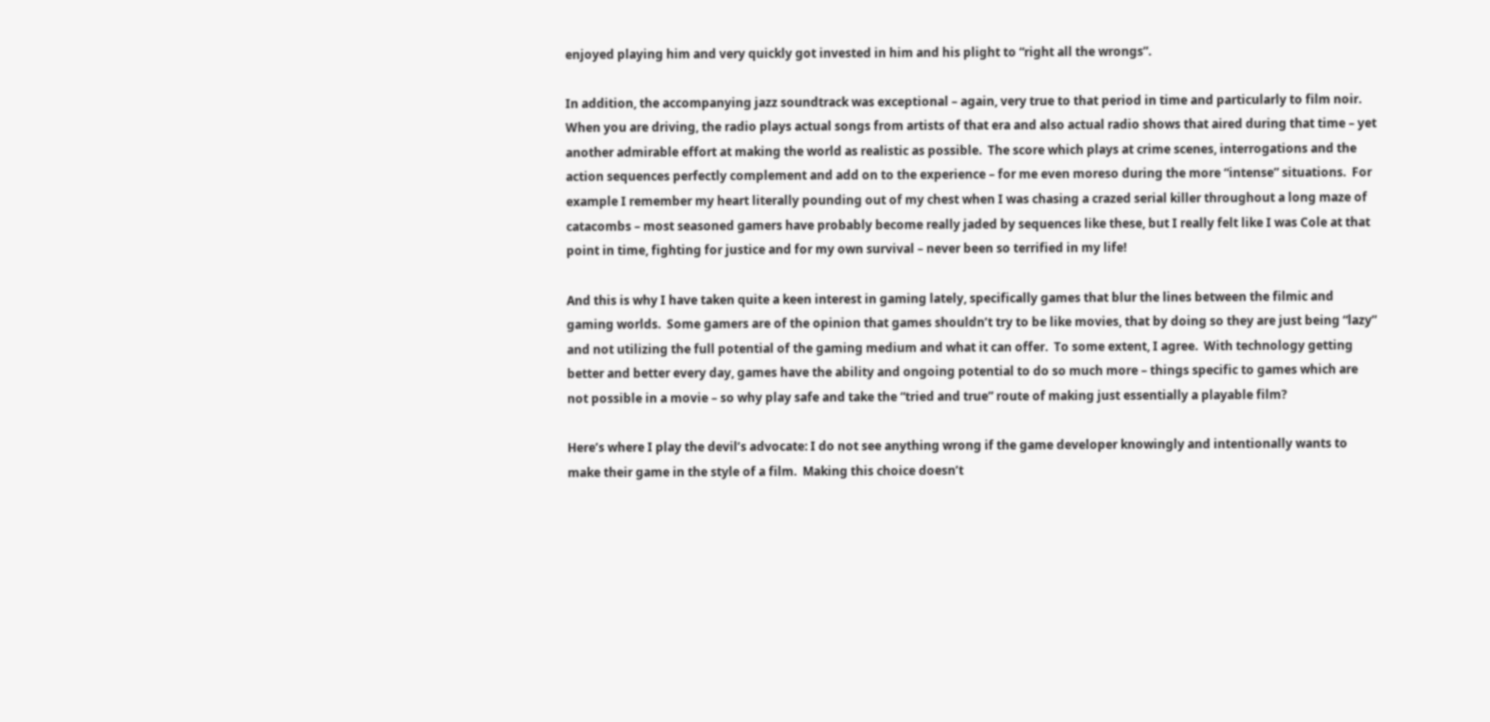enjoyed playing him and very quickly got invested in him and his plight to “right all the wrongs”.

In addition, the accompanying jazz soundtrack was exceptional – again, very true to that period in time and particularly to film noir.  When you are driving, the radio plays actual songs from artists of that era and also actual radio shows that aired during that time – yet another admirable effort at making the world as realistic as possible.  The score which plays at crime scenes, interrogations and the action sequences perfectly complement and add on to the experience – for me even moreso during the more “intense” situations.  For example I remember my heart literally pounding out of my chest when I was chasing a crazed serial killer throughout a long maze of catacombs – most seasoned gamers have probably become really jaded by sequences like these, but I really felt like I was Cole at that point in time, fighting for justice and for my own survival – never been so terrified in my life!

And this is why I have taken quite a keen interest in gaming lately, specifically games that blur the lines between the filmic and gaming worlds.  Some gamers are of the opinion that games shouldn’t try to be like movies, that by doing so they are just being “lazy” and not utilizing the full potential of the gaming medium and what it can offer.  To some extent, I agree.  With technology getting better and better every day, games have the ability and ongoing potential to do so much more – things specific to games which are not possible in a movie – so why play safe and take the “tried and true” route of making just essentially a playable film?

Here’s where I play the devil’s advocate: I do not see anything wrong if the game developer knowingly and intentionally wants to make their game in the style of a film.  Making this choice doesn’t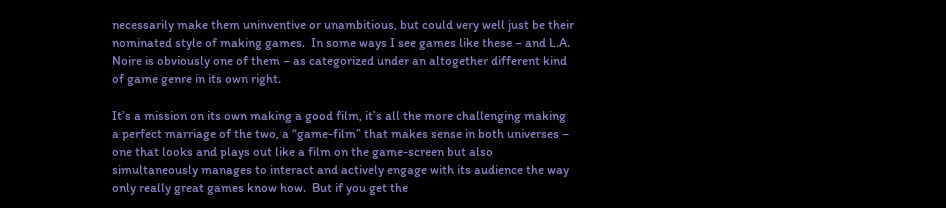necessarily make them uninventive or unambitious, but could very well just be their nominated style of making games.  In some ways I see games like these – and L.A. Noire is obviously one of them – as categorized under an altogether different kind of game genre in its own right.

It’s a mission on its own making a good film, it’s all the more challenging making a perfect marriage of the two, a “game-film” that makes sense in both universes – one that looks and plays out like a film on the game-screen but also simultaneously manages to interact and actively engage with its audience the way only really great games know how.  But if you get the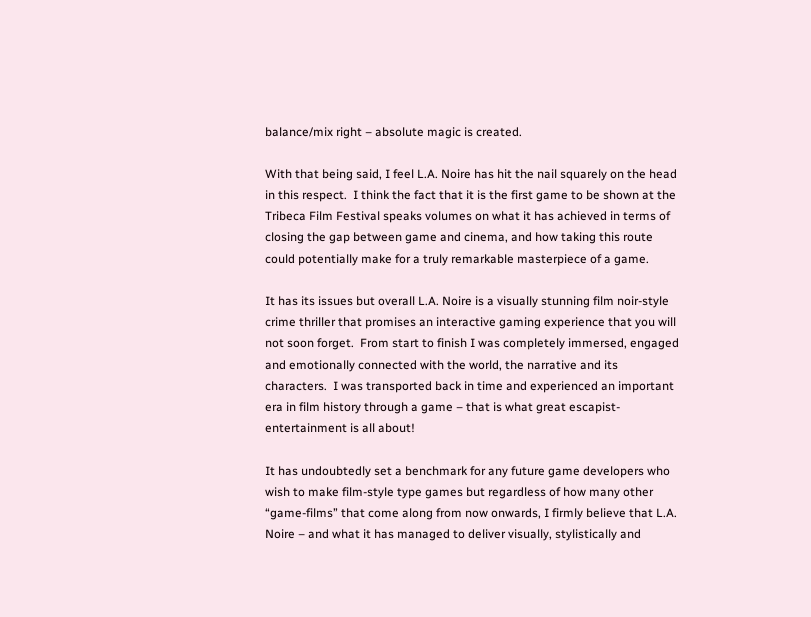balance/mix right – absolute magic is created.

With that being said, I feel L.A. Noire has hit the nail squarely on the head in this respect.  I think the fact that it is the first game to be shown at the Tribeca Film Festival speaks volumes on what it has achieved in terms of closing the gap between game and cinema, and how taking this route could potentially make for a truly remarkable masterpiece of a game.

It has its issues but overall L.A. Noire is a visually stunning film noir-style crime thriller that promises an interactive gaming experience that you will not soon forget.  From start to finish I was completely immersed, engaged and emotionally connected with the world, the narrative and its characters.  I was transported back in time and experienced an important era in film history through a game – that is what great escapist-entertainment is all about!

It has undoubtedly set a benchmark for any future game developers who wish to make film-style type games but regardless of how many other “game-films” that come along from now onwards, I firmly believe that L.A. Noire – and what it has managed to deliver visually, stylistically and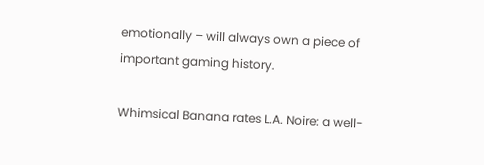emotionally – will always own a piece of important gaming history.

Whimsical Banana rates L.A. Noire: a well-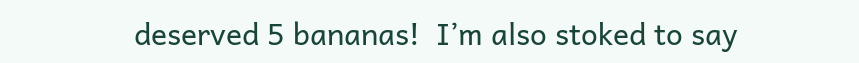deserved 5 bananas!  I’m also stoked to say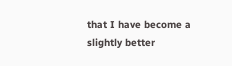that I have become a slightly better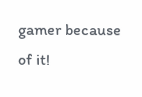gamer because of it!